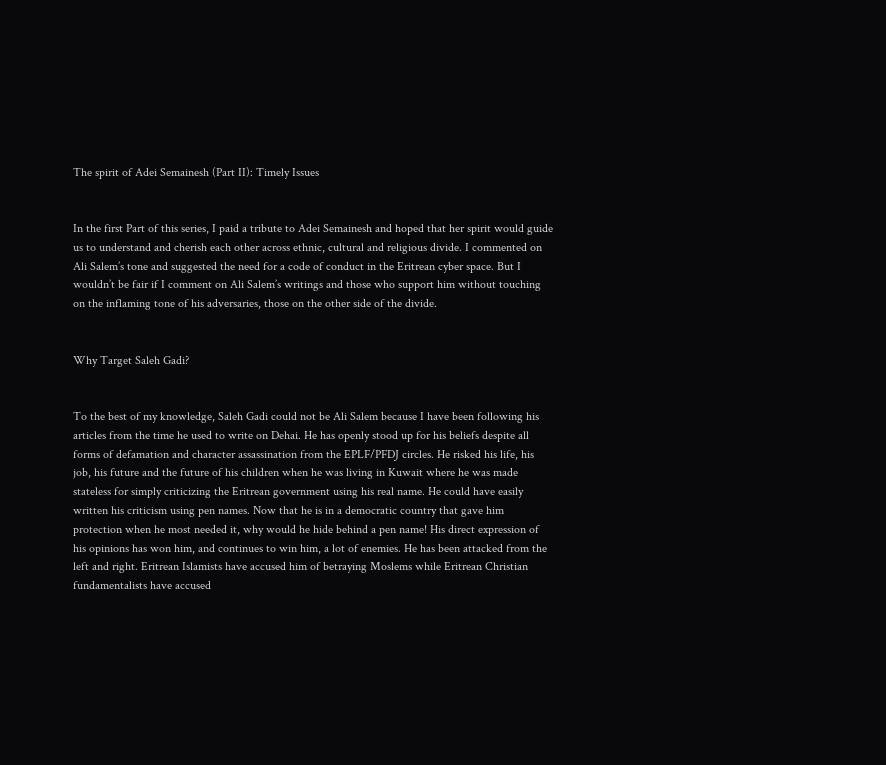The spirit of Adei Semainesh (Part II): Timely Issues


In the first Part of this series, I paid a tribute to Adei Semainesh and hoped that her spirit would guide us to understand and cherish each other across ethnic, cultural and religious divide. I commented on Ali Salem’s tone and suggested the need for a code of conduct in the Eritrean cyber space. But I wouldn’t be fair if I comment on Ali Salem’s writings and those who support him without touching on the inflaming tone of his adversaries, those on the other side of the divide.


Why Target Saleh Gadi?


To the best of my knowledge, Saleh Gadi could not be Ali Salem because I have been following his articles from the time he used to write on Dehai. He has openly stood up for his beliefs despite all forms of defamation and character assassination from the EPLF/PFDJ circles. He risked his life, his job, his future and the future of his children when he was living in Kuwait where he was made stateless for simply criticizing the Eritrean government using his real name. He could have easily written his criticism using pen names. Now that he is in a democratic country that gave him protection when he most needed it, why would he hide behind a pen name! His direct expression of his opinions has won him, and continues to win him, a lot of enemies. He has been attacked from the left and right. Eritrean Islamists have accused him of betraying Moslems while Eritrean Christian fundamentalists have accused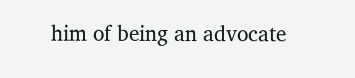him of being an advocate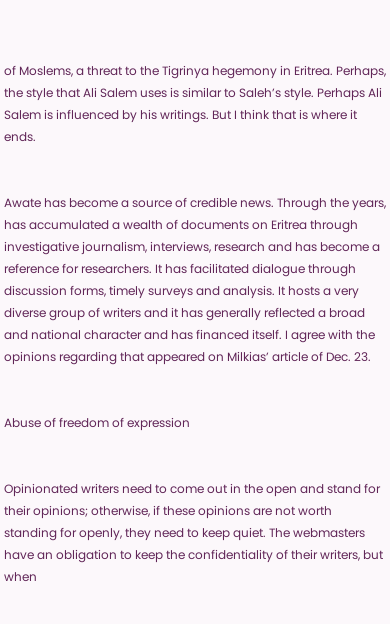of Moslems, a threat to the Tigrinya hegemony in Eritrea. Perhaps, the style that Ali Salem uses is similar to Saleh’s style. Perhaps Ali Salem is influenced by his writings. But I think that is where it ends.


Awate has become a source of credible news. Through the years, has accumulated a wealth of documents on Eritrea through investigative journalism, interviews, research and has become a reference for researchers. It has facilitated dialogue through discussion forms, timely surveys and analysis. It hosts a very diverse group of writers and it has generally reflected a broad and national character and has financed itself. I agree with the opinions regarding that appeared on Milkias’ article of Dec. 23.


Abuse of freedom of expression


Opinionated writers need to come out in the open and stand for their opinions; otherwise, if these opinions are not worth standing for openly, they need to keep quiet. The webmasters have an obligation to keep the confidentiality of their writers, but when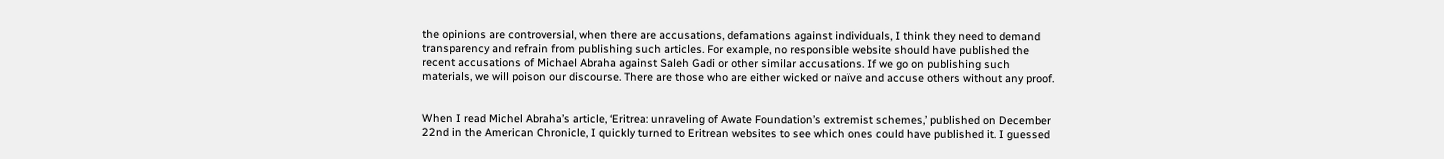the opinions are controversial, when there are accusations, defamations against individuals, I think they need to demand transparency and refrain from publishing such articles. For example, no responsible website should have published the recent accusations of Michael Abraha against Saleh Gadi or other similar accusations. If we go on publishing such materials, we will poison our discourse. There are those who are either wicked or naïve and accuse others without any proof.


When I read Michel Abraha’s article, ‘Eritrea: unraveling of Awate Foundation’s extremist schemes,’ published on December 22nd in the American Chronicle, I quickly turned to Eritrean websites to see which ones could have published it. I guessed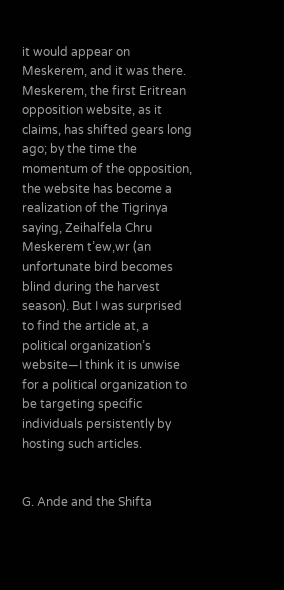it would appear on Meskerem, and it was there. Meskerem, the first Eritrean opposition website, as it claims, has shifted gears long ago; by the time the momentum of the opposition, the website has become a realization of the Tigrinya saying, Zeihalfela Chru Meskerem t’ew,wr (an unfortunate bird becomes blind during the harvest season). But I was surprised to find the article at, a political organization’s website—I think it is unwise for a political organization to be targeting specific individuals persistently by hosting such articles.


G. Ande and the Shifta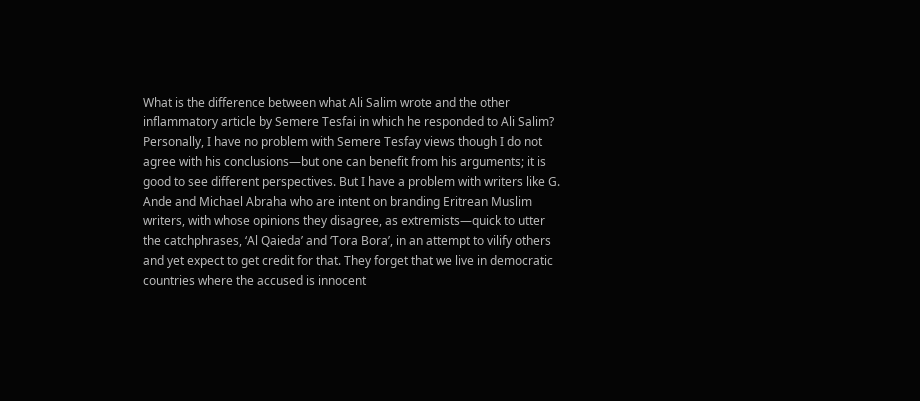What is the difference between what Ali Salim wrote and the other inflammatory article by Semere Tesfai in which he responded to Ali Salim? Personally, I have no problem with Semere Tesfay views though I do not agree with his conclusions—but one can benefit from his arguments; it is good to see different perspectives. But I have a problem with writers like G. Ande and Michael Abraha who are intent on branding Eritrean Muslim writers, with whose opinions they disagree, as extremists—quick to utter the catchphrases, ‘Al Qaieda’ and ‘Tora Bora’, in an attempt to vilify others and yet expect to get credit for that. They forget that we live in democratic countries where the accused is innocent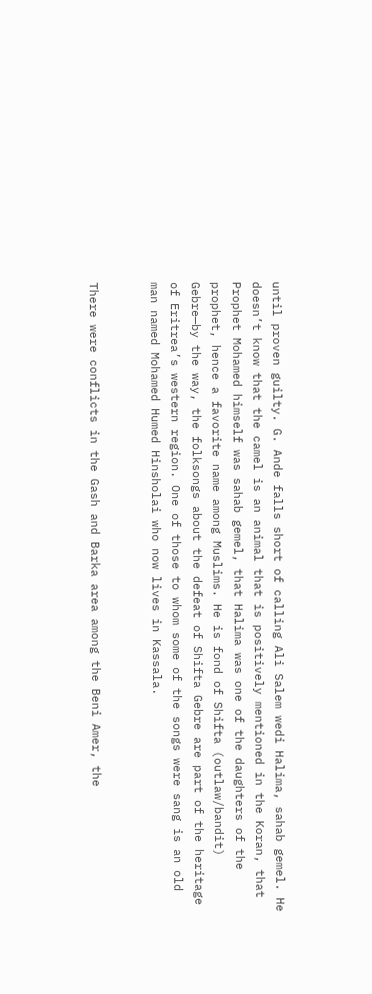until proven guilty. G. Ande falls short of calling Ali Salem wedi Halima, sahab gemel. He doesn’t know that the camel is an animal that is positively mentioned in the Koran, that Prophet Mohamed himself was sahab gemel, that Halima was one of the daughters of the prophet, hence a favorite name among Muslims. He is fond of Shifta (outlaw/bandit) Gebre—by the way, the folksongs about the defeat of Shifta Gebre are part of the heritage of Eritrea’s western region. One of those to whom some of the songs were sang is an old man named Mohamed Humed Hinsholai who now lives in Kassala.


There were conflicts in the Gash and Barka area among the Beni Amer, the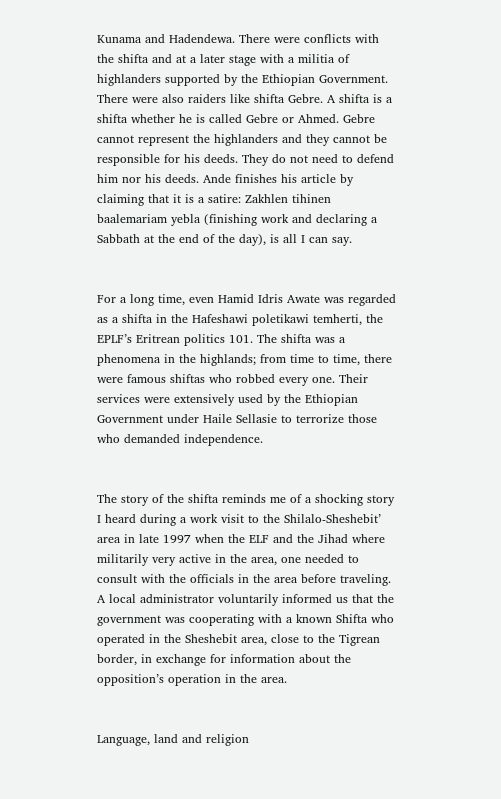Kunama and Hadendewa. There were conflicts with the shifta and at a later stage with a militia of highlanders supported by the Ethiopian Government. There were also raiders like shifta Gebre. A shifta is a shifta whether he is called Gebre or Ahmed. Gebre cannot represent the highlanders and they cannot be responsible for his deeds. They do not need to defend him nor his deeds. Ande finishes his article by claiming that it is a satire: Zakhlen tihinen baalemariam yebla (finishing work and declaring a Sabbath at the end of the day), is all I can say.


For a long time, even Hamid Idris Awate was regarded as a shifta in the Hafeshawi poletikawi temherti, the EPLF’s Eritrean politics 101. The shifta was a phenomena in the highlands; from time to time, there were famous shiftas who robbed every one. Their services were extensively used by the Ethiopian Government under Haile Sellasie to terrorize those who demanded independence.


The story of the shifta reminds me of a shocking story I heard during a work visit to the Shilalo-Sheshebit’ area in late 1997 when the ELF and the Jihad where militarily very active in the area, one needed to consult with the officials in the area before traveling. A local administrator voluntarily informed us that the government was cooperating with a known Shifta who operated in the Sheshebit area, close to the Tigrean border, in exchange for information about the opposition’s operation in the area.


Language, land and religion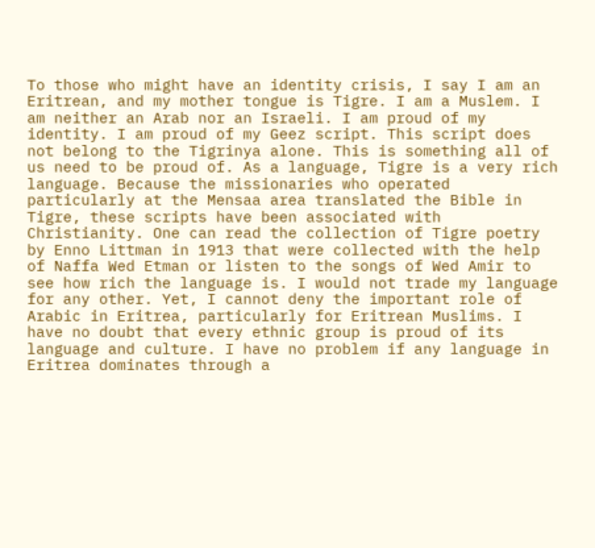To those who might have an identity crisis, I say I am an Eritrean, and my mother tongue is Tigre. I am a Muslem. I am neither an Arab nor an Israeli. I am proud of my identity. I am proud of my Geez script. This script does not belong to the Tigrinya alone. This is something all of us need to be proud of. As a language, Tigre is a very rich language. Because the missionaries who operated particularly at the Mensaa area translated the Bible in Tigre, these scripts have been associated with Christianity. One can read the collection of Tigre poetry by Enno Littman in 1913 that were collected with the help of Naffa Wed Etman or listen to the songs of Wed Amir to see how rich the language is. I would not trade my language for any other. Yet, I cannot deny the important role of Arabic in Eritrea, particularly for Eritrean Muslims. I have no doubt that every ethnic group is proud of its language and culture. I have no problem if any language in Eritrea dominates through a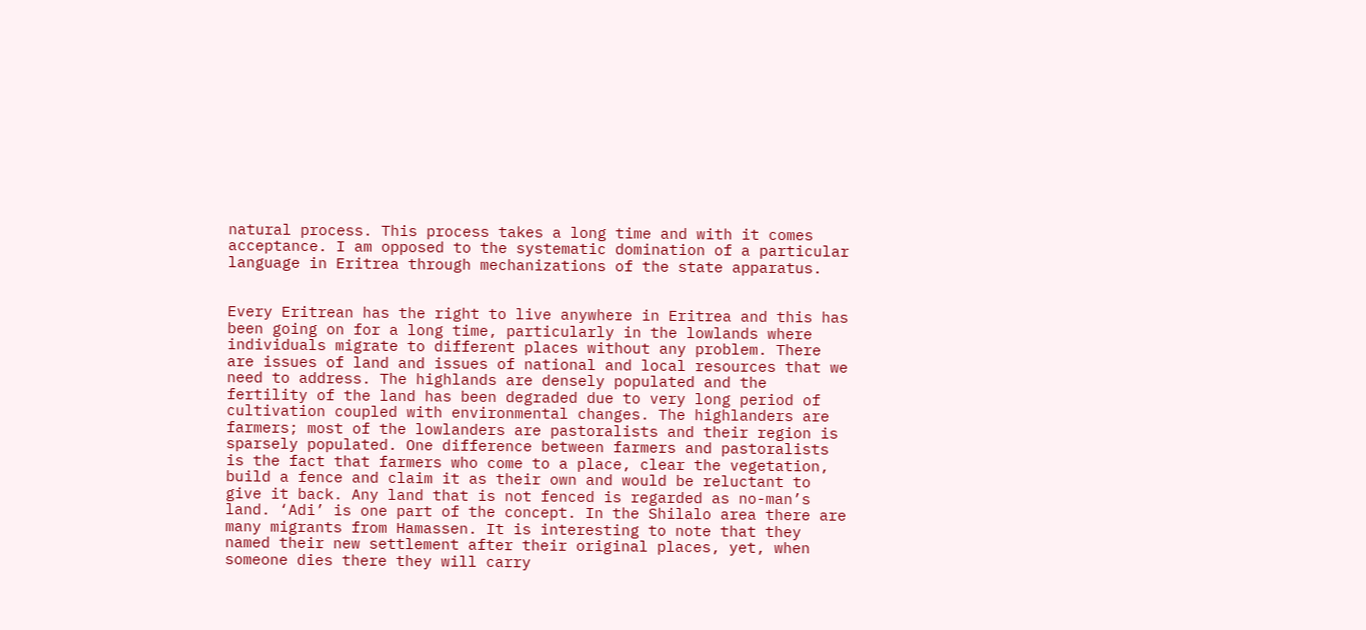natural process. This process takes a long time and with it comes acceptance. I am opposed to the systematic domination of a particular language in Eritrea through mechanizations of the state apparatus.


Every Eritrean has the right to live anywhere in Eritrea and this has been going on for a long time, particularly in the lowlands where individuals migrate to different places without any problem. There are issues of land and issues of national and local resources that we need to address. The highlands are densely populated and the fertility of the land has been degraded due to very long period of cultivation coupled with environmental changes. The highlanders are farmers; most of the lowlanders are pastoralists and their region is sparsely populated. One difference between farmers and pastoralists is the fact that farmers who come to a place, clear the vegetation, build a fence and claim it as their own and would be reluctant to give it back. Any land that is not fenced is regarded as no-man’s land. ‘Adi’ is one part of the concept. In the Shilalo area there are many migrants from Hamassen. It is interesting to note that they named their new settlement after their original places, yet, when someone dies there they will carry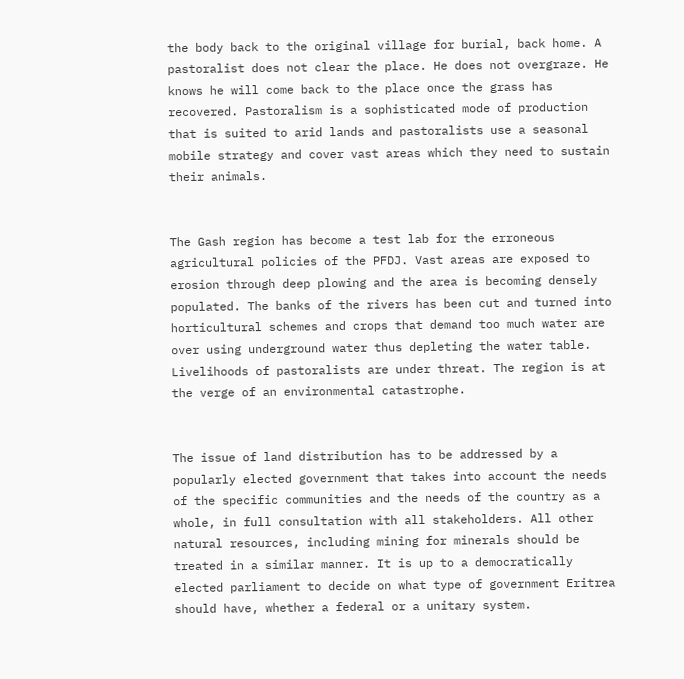the body back to the original village for burial, back home. A pastoralist does not clear the place. He does not overgraze. He knows he will come back to the place once the grass has recovered. Pastoralism is a sophisticated mode of production that is suited to arid lands and pastoralists use a seasonal mobile strategy and cover vast areas which they need to sustain their animals.


The Gash region has become a test lab for the erroneous agricultural policies of the PFDJ. Vast areas are exposed to erosion through deep plowing and the area is becoming densely populated. The banks of the rivers has been cut and turned into horticultural schemes and crops that demand too much water are over using underground water thus depleting the water table. Livelihoods of pastoralists are under threat. The region is at the verge of an environmental catastrophe.


The issue of land distribution has to be addressed by a popularly elected government that takes into account the needs of the specific communities and the needs of the country as a whole, in full consultation with all stakeholders. All other natural resources, including mining for minerals should be treated in a similar manner. It is up to a democratically elected parliament to decide on what type of government Eritrea should have, whether a federal or a unitary system.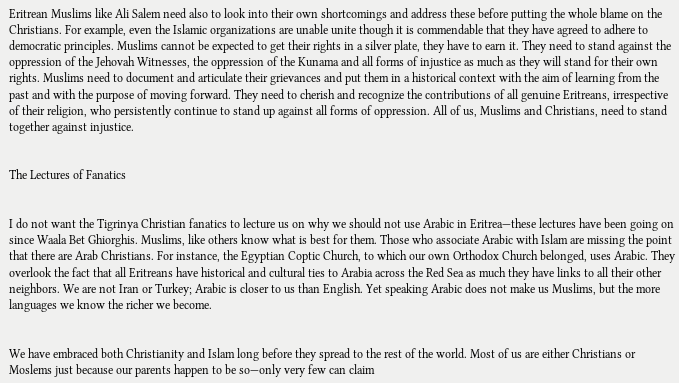Eritrean Muslims like Ali Salem need also to look into their own shortcomings and address these before putting the whole blame on the Christians. For example, even the Islamic organizations are unable unite though it is commendable that they have agreed to adhere to democratic principles. Muslims cannot be expected to get their rights in a silver plate, they have to earn it. They need to stand against the oppression of the Jehovah Witnesses, the oppression of the Kunama and all forms of injustice as much as they will stand for their own rights. Muslims need to document and articulate their grievances and put them in a historical context with the aim of learning from the past and with the purpose of moving forward. They need to cherish and recognize the contributions of all genuine Eritreans, irrespective of their religion, who persistently continue to stand up against all forms of oppression. All of us, Muslims and Christians, need to stand together against injustice.


The Lectures of Fanatics


I do not want the Tigrinya Christian fanatics to lecture us on why we should not use Arabic in Eritrea—these lectures have been going on since Waala Bet Ghiorghis. Muslims, like others know what is best for them. Those who associate Arabic with Islam are missing the point that there are Arab Christians. For instance, the Egyptian Coptic Church, to which our own Orthodox Church belonged, uses Arabic. They overlook the fact that all Eritreans have historical and cultural ties to Arabia across the Red Sea as much they have links to all their other neighbors. We are not Iran or Turkey; Arabic is closer to us than English. Yet speaking Arabic does not make us Muslims, but the more languages we know the richer we become.


We have embraced both Christianity and Islam long before they spread to the rest of the world. Most of us are either Christians or Moslems just because our parents happen to be so—only very few can claim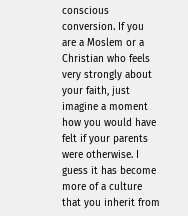conscious conversion. If you are a Moslem or a Christian who feels very strongly about your faith, just imagine a moment how you would have felt if your parents were otherwise. I guess it has become more of a culture that you inherit from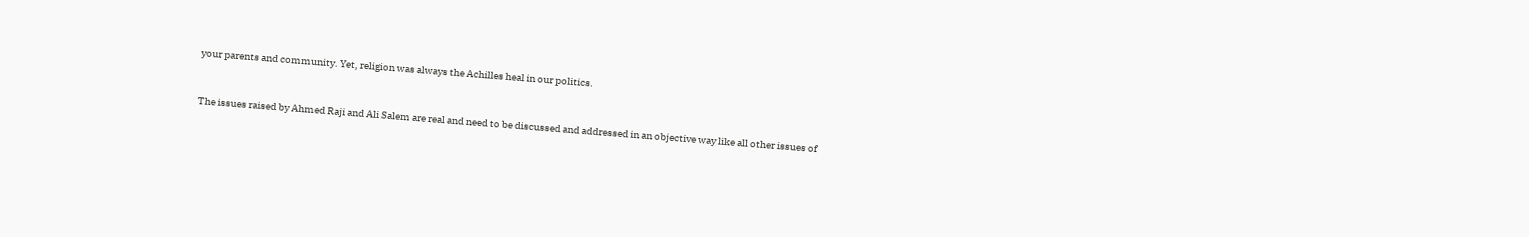your parents and community. Yet, religion was always the Achilles heal in our politics.


The issues raised by Ahmed Raji and Ali Salem are real and need to be discussed and addressed in an objective way like all other issues of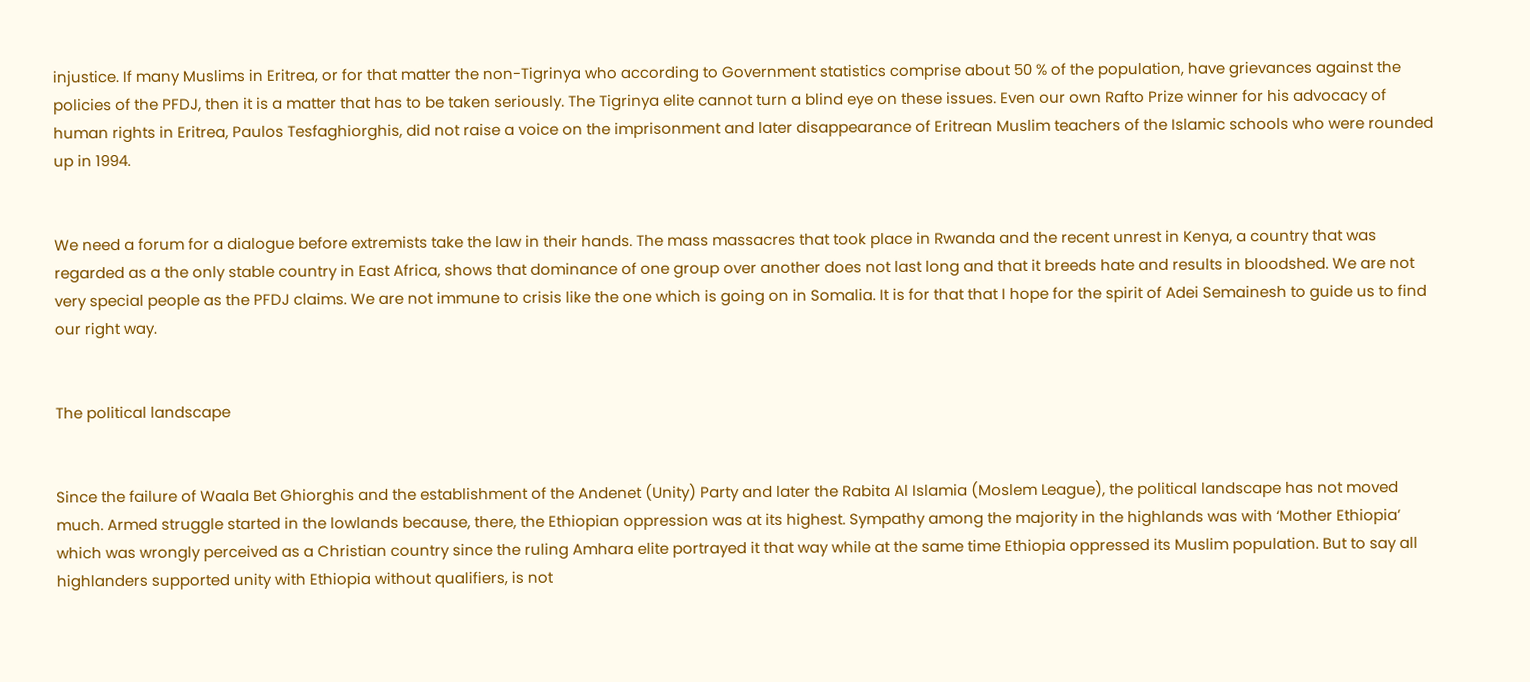injustice. If many Muslims in Eritrea, or for that matter the non-Tigrinya who according to Government statistics comprise about 50 % of the population, have grievances against the policies of the PFDJ, then it is a matter that has to be taken seriously. The Tigrinya elite cannot turn a blind eye on these issues. Even our own Rafto Prize winner for his advocacy of human rights in Eritrea, Paulos Tesfaghiorghis, did not raise a voice on the imprisonment and later disappearance of Eritrean Muslim teachers of the Islamic schools who were rounded up in 1994.


We need a forum for a dialogue before extremists take the law in their hands. The mass massacres that took place in Rwanda and the recent unrest in Kenya, a country that was regarded as a the only stable country in East Africa, shows that dominance of one group over another does not last long and that it breeds hate and results in bloodshed. We are not very special people as the PFDJ claims. We are not immune to crisis like the one which is going on in Somalia. It is for that that I hope for the spirit of Adei Semainesh to guide us to find our right way.


The political landscape


Since the failure of Waala Bet Ghiorghis and the establishment of the Andenet (Unity) Party and later the Rabita Al Islamia (Moslem League), the political landscape has not moved much. Armed struggle started in the lowlands because, there, the Ethiopian oppression was at its highest. Sympathy among the majority in the highlands was with ‘Mother Ethiopia’ which was wrongly perceived as a Christian country since the ruling Amhara elite portrayed it that way while at the same time Ethiopia oppressed its Muslim population. But to say all highlanders supported unity with Ethiopia without qualifiers, is not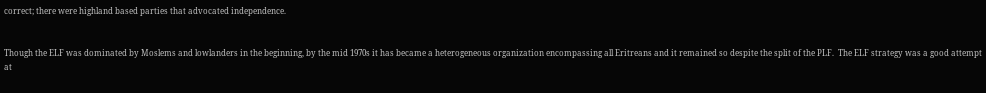correct; there were highland based parties that advocated independence.


Though the ELF was dominated by Moslems and lowlanders in the beginning, by the mid 1970s it has became a heterogeneous organization encompassing all Eritreans and it remained so despite the split of the PLF.  The ELF strategy was a good attempt at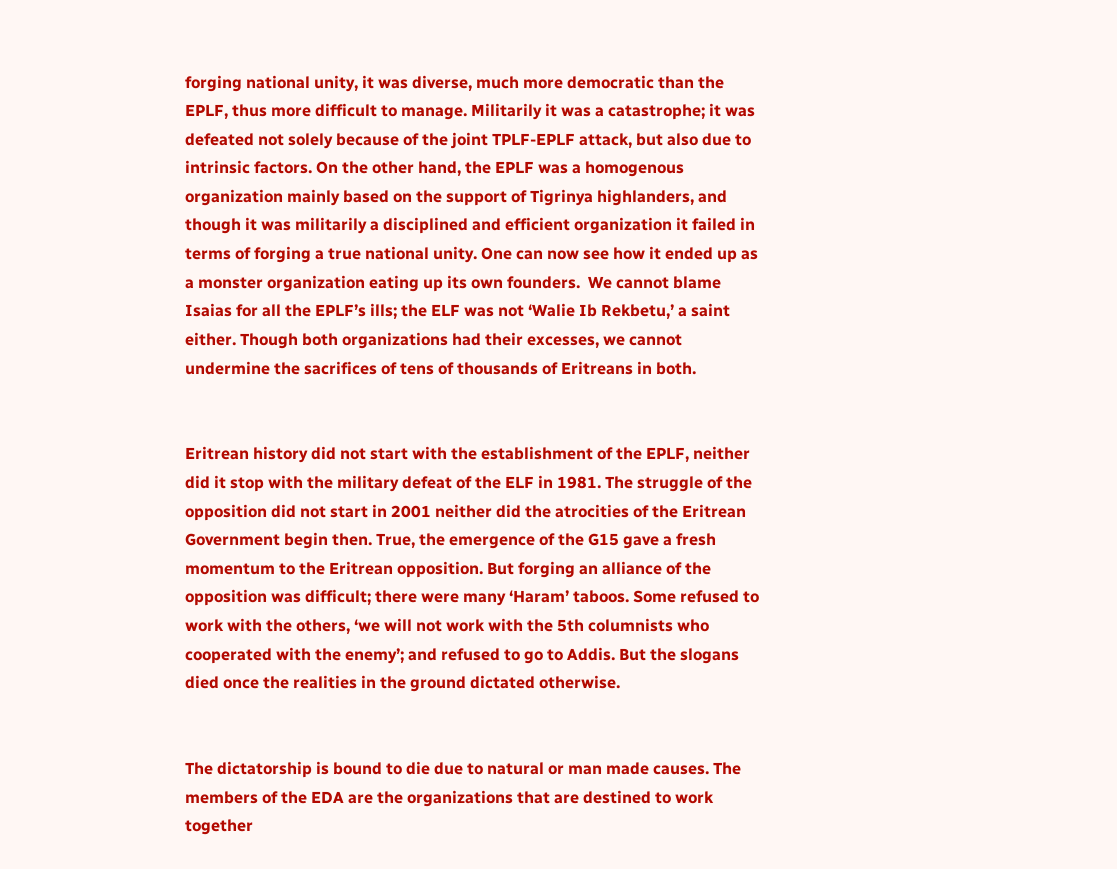forging national unity, it was diverse, much more democratic than the EPLF, thus more difficult to manage. Militarily it was a catastrophe; it was defeated not solely because of the joint TPLF-EPLF attack, but also due to intrinsic factors. On the other hand, the EPLF was a homogenous organization mainly based on the support of Tigrinya highlanders, and though it was militarily a disciplined and efficient organization it failed in terms of forging a true national unity. One can now see how it ended up as a monster organization eating up its own founders.  We cannot blame Isaias for all the EPLF’s ills; the ELF was not ‘Walie Ib Rekbetu,’ a saint either. Though both organizations had their excesses, we cannot undermine the sacrifices of tens of thousands of Eritreans in both.


Eritrean history did not start with the establishment of the EPLF, neither did it stop with the military defeat of the ELF in 1981. The struggle of the opposition did not start in 2001 neither did the atrocities of the Eritrean Government begin then. True, the emergence of the G15 gave a fresh momentum to the Eritrean opposition. But forging an alliance of the opposition was difficult; there were many ‘Haram’ taboos. Some refused to work with the others, ‘we will not work with the 5th columnists who cooperated with the enemy’; and refused to go to Addis. But the slogans died once the realities in the ground dictated otherwise.


The dictatorship is bound to die due to natural or man made causes. The members of the EDA are the organizations that are destined to work together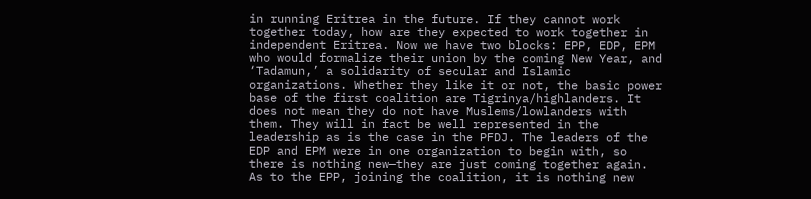in running Eritrea in the future. If they cannot work together today, how are they expected to work together in independent Eritrea. Now we have two blocks: EPP, EDP, EPM who would formalize their union by the coming New Year, and ‘Tadamun,’ a solidarity of secular and Islamic organizations. Whether they like it or not, the basic power base of the first coalition are Tigrinya/highlanders. It does not mean they do not have Muslems/lowlanders with them. They will in fact be well represented in the leadership as is the case in the PFDJ. The leaders of the EDP and EPM were in one organization to begin with, so there is nothing new—they are just coming together again. As to the EPP, joining the coalition, it is nothing new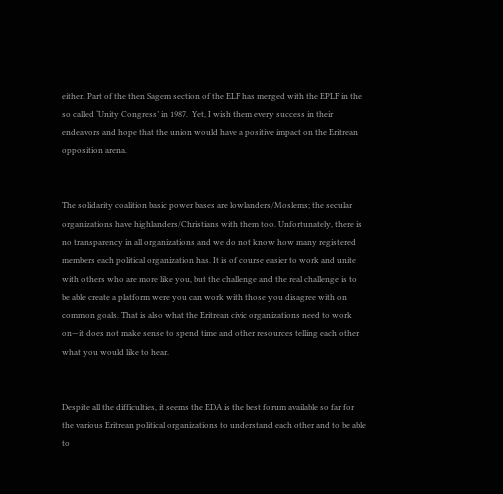either. Part of the then Sagem section of the ELF has merged with the EPLF in the so called ‘Unity Congress’ in 1987.  Yet, I wish them every success in their endeavors and hope that the union would have a positive impact on the Eritrean opposition arena.


The solidarity coalition basic power bases are lowlanders/Moslems; the secular organizations have highlanders/Christians with them too. Unfortunately, there is no transparency in all organizations and we do not know how many registered members each political organization has. It is of course easier to work and unite with others who are more like you, but the challenge and the real challenge is to be able create a platform were you can work with those you disagree with on common goals. That is also what the Eritrean civic organizations need to work on—it does not make sense to spend time and other resources telling each other what you would like to hear.


Despite all the difficulties, it seems the EDA is the best forum available so far for the various Eritrean political organizations to understand each other and to be able to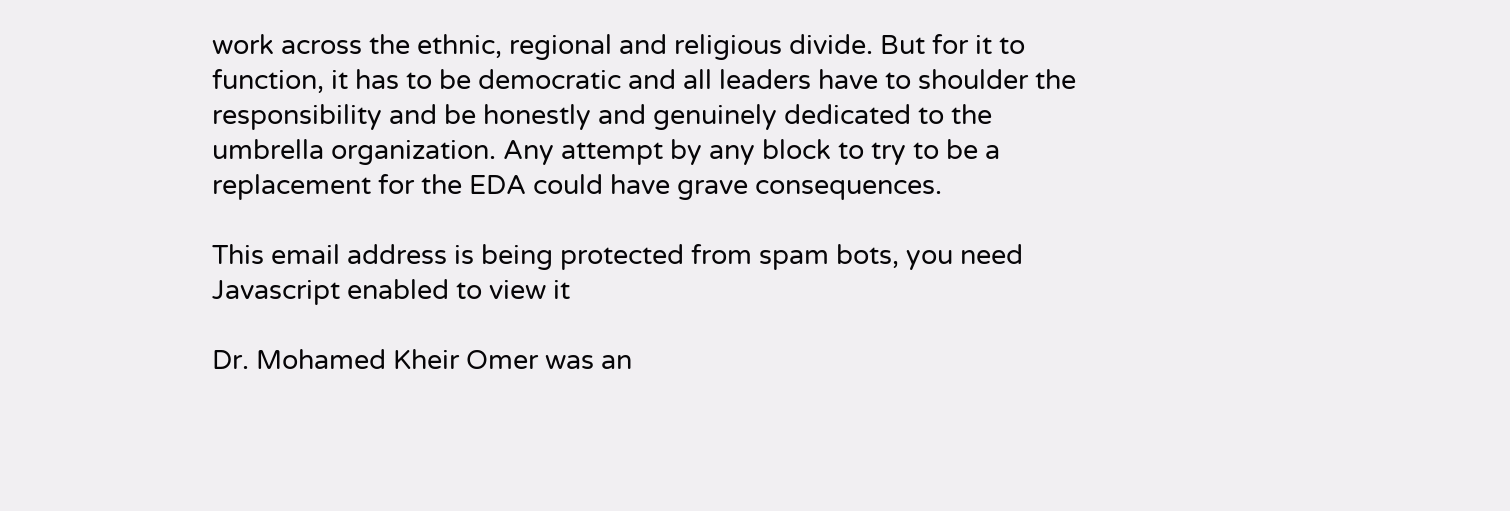work across the ethnic, regional and religious divide. But for it to function, it has to be democratic and all leaders have to shoulder the responsibility and be honestly and genuinely dedicated to the umbrella organization. Any attempt by any block to try to be a replacement for the EDA could have grave consequences.

This email address is being protected from spam bots, you need Javascript enabled to view it

Dr. Mohamed Kheir Omer was an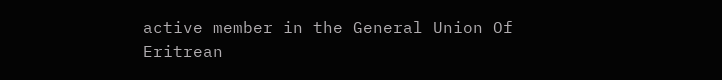active member in the General Union Of Eritrean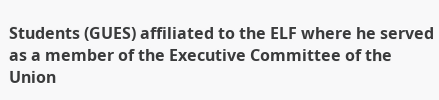Students (GUES) affiliated to the ELF where he served as a member of the Executive Committee of the Union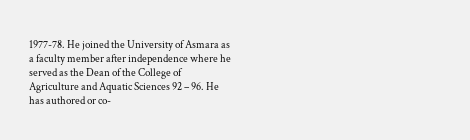1977-78. He joined the University of Asmara as a faculty member after independence where he served as the Dean of the College of Agriculture and Aquatic Sciences 92 – 96. He has authored or co-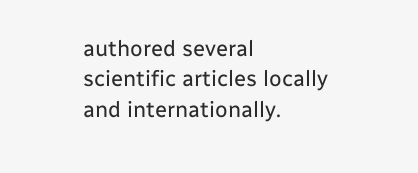authored several scientific articles locally and internationally.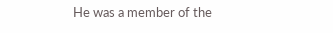He was a member of the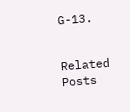G-13.


Related Posts